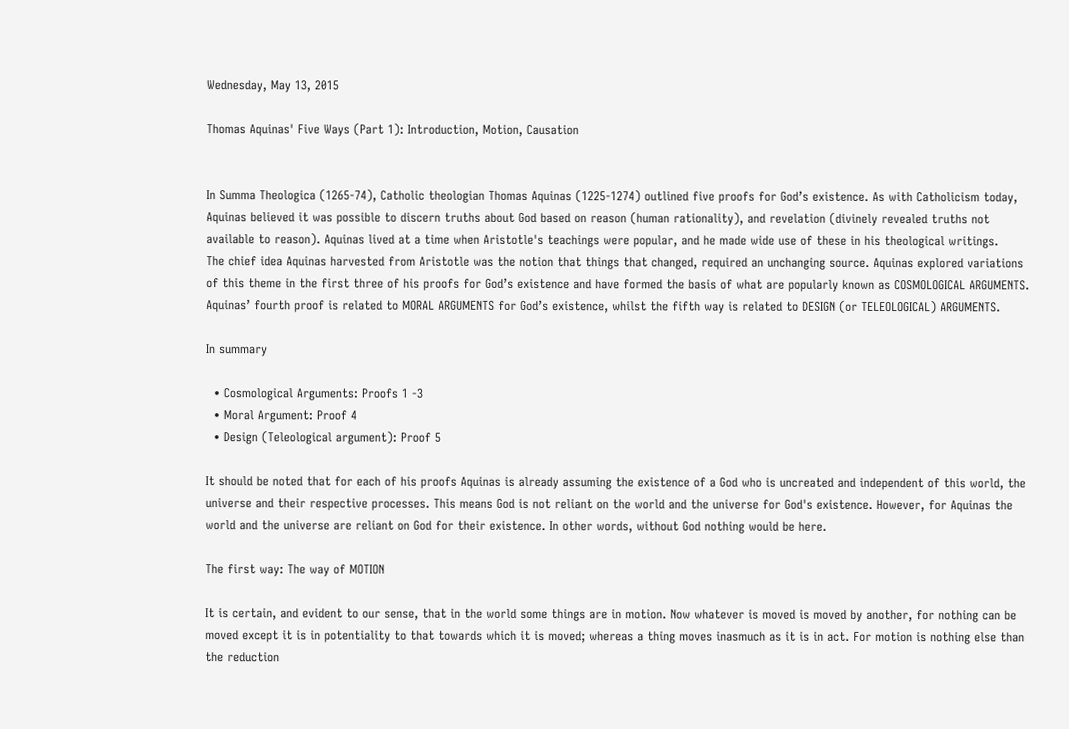Wednesday, May 13, 2015

Thomas Aquinas' Five Ways (Part 1): Introduction, Motion, Causation


In Summa Theologica (1265-74), Catholic theologian Thomas Aquinas (1225-1274) outlined five proofs for God’s existence. As with Catholicism today, Aquinas believed it was possible to discern truths about God based on reason (human rationality), and revelation (divinely revealed truths not available to reason). Aquinas lived at a time when Aristotle's teachings were popular, and he made wide use of these in his theological writings.
The chief idea Aquinas harvested from Aristotle was the notion that things that changed, required an unchanging source. Aquinas explored variations of this theme in the first three of his proofs for God’s existence and have formed the basis of what are popularly known as COSMOLOGICAL ARGUMENTS. Aquinas’ fourth proof is related to MORAL ARGUMENTS for God’s existence, whilst the fifth way is related to DESIGN (or TELEOLOGICAL) ARGUMENTS.

In summary

  • Cosmological Arguments: Proofs 1 -3
  • Moral Argument: Proof 4
  • Design (Teleological argument): Proof 5

It should be noted that for each of his proofs Aquinas is already assuming the existence of a God who is uncreated and independent of this world, the universe and their respective processes. This means God is not reliant on the world and the universe for God's existence. However, for Aquinas the world and the universe are reliant on God for their existence. In other words, without God nothing would be here.

The first way: The way of MOTION

It is certain, and evident to our sense, that in the world some things are in motion. Now whatever is moved is moved by another, for nothing can be moved except it is in potentiality to that towards which it is moved; whereas a thing moves inasmuch as it is in act. For motion is nothing else than the reduction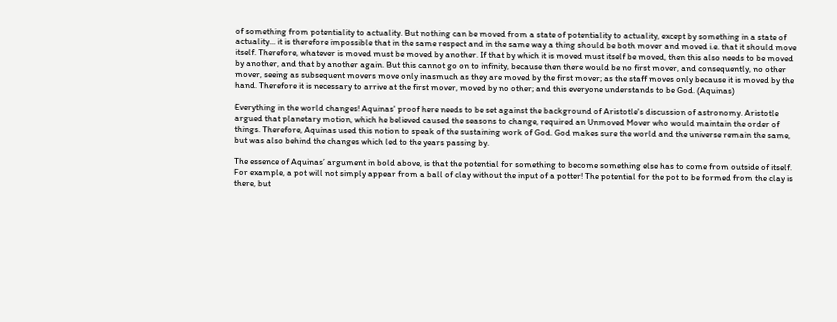of something from potentiality to actuality. But nothing can be moved from a state of potentiality to actuality, except by something in a state of actuality... it is therefore impossible that in the same respect and in the same way a thing should be both mover and moved i.e. that it should move itself. Therefore, whatever is moved must be moved by another. If that by which it is moved must itself be moved, then this also needs to be moved by another, and that by another again. But this cannot go on to infinity, because then there would be no first mover, and consequently, no other mover, seeing as subsequent movers move only inasmuch as they are moved by the first mover; as the staff moves only because it is moved by the hand. Therefore it is necessary to arrive at the first mover, moved by no other; and this everyone understands to be God. (Aquinas)

Everything in the world changes! Aquinas' proof here needs to be set against the background of Aristotle's discussion of astronomy. Aristotle argued that planetary motion, which he believed caused the seasons to change, required an Unmoved Mover who would maintain the order of things. Therefore, Aquinas used this notion to speak of the sustaining work of God. God makes sure the world and the universe remain the same, but was also behind the changes which led to the years passing by.

The essence of Aquinas’ argument in bold above, is that the potential for something to become something else has to come from outside of itself. For example, a pot will not simply appear from a ball of clay without the input of a potter! The potential for the pot to be formed from the clay is there, but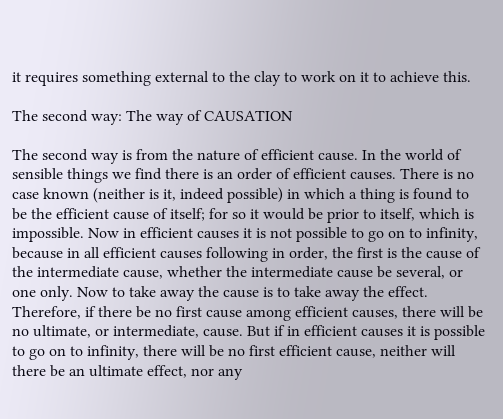it requires something external to the clay to work on it to achieve this.

The second way: The way of CAUSATION

The second way is from the nature of efficient cause. In the world of sensible things we find there is an order of efficient causes. There is no case known (neither is it, indeed possible) in which a thing is found to be the efficient cause of itself; for so it would be prior to itself, which is impossible. Now in efficient causes it is not possible to go on to infinity, because in all efficient causes following in order, the first is the cause of the intermediate cause, whether the intermediate cause be several, or one only. Now to take away the cause is to take away the effect. Therefore, if there be no first cause among efficient causes, there will be no ultimate, or intermediate, cause. But if in efficient causes it is possible to go on to infinity, there will be no first efficient cause, neither will there be an ultimate effect, nor any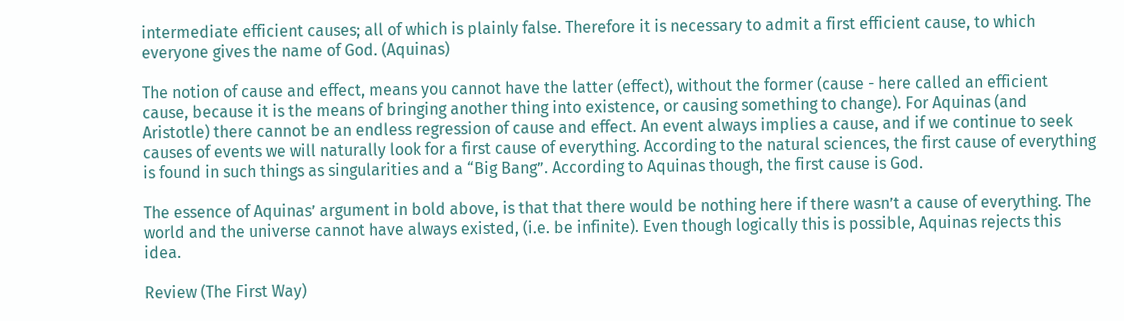intermediate efficient causes; all of which is plainly false. Therefore it is necessary to admit a first efficient cause, to which everyone gives the name of God. (Aquinas)

The notion of cause and effect, means you cannot have the latter (effect), without the former (cause - here called an efficient cause, because it is the means of bringing another thing into existence, or causing something to change). For Aquinas (and Aristotle) there cannot be an endless regression of cause and effect. An event always implies a cause, and if we continue to seek causes of events we will naturally look for a first cause of everything. According to the natural sciences, the first cause of everything is found in such things as singularities and a “Big Bang”. According to Aquinas though, the first cause is God.

The essence of Aquinas’ argument in bold above, is that that there would be nothing here if there wasn’t a cause of everything. The world and the universe cannot have always existed, (i.e. be infinite). Even though logically this is possible, Aquinas rejects this idea.

Review (The First Way)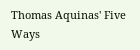Thomas Aquinas' Five Ways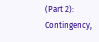(Part 2): Contingency,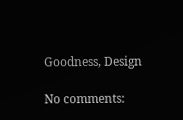Goodness, Design

No comments: